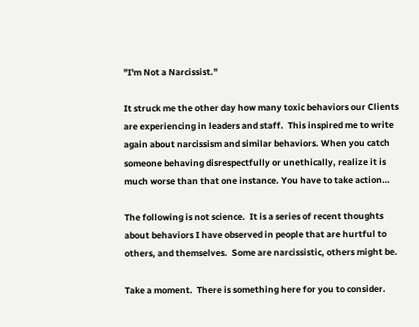"I'm Not a Narcissist."

It struck me the other day how many toxic behaviors our Clients are experiencing in leaders and staff.  This inspired me to write again about narcissism and similar behaviors. When you catch someone behaving disrespectfully or unethically, realize it is much worse than that one instance. You have to take action…

The following is not science.  It is a series of recent thoughts about behaviors I have observed in people that are hurtful to others, and themselves.  Some are narcissistic, others might be.

Take a moment.  There is something here for you to consider.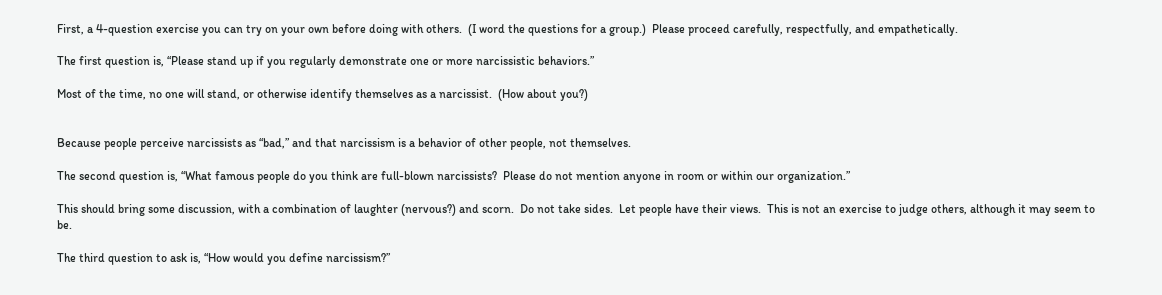First, a 4-question exercise you can try on your own before doing with others.  (I word the questions for a group.)  Please proceed carefully, respectfully, and empathetically.

The first question is, “Please stand up if you regularly demonstrate one or more narcissistic behaviors.”

Most of the time, no one will stand, or otherwise identify themselves as a narcissist.  (How about you?)


Because people perceive narcissists as “bad,” and that narcissism is a behavior of other people, not themselves.

The second question is, “What famous people do you think are full-blown narcissists?  Please do not mention anyone in room or within our organization.”

This should bring some discussion, with a combination of laughter (nervous?) and scorn.  Do not take sides.  Let people have their views.  This is not an exercise to judge others, although it may seem to be.

The third question to ask is, “How would you define narcissism?”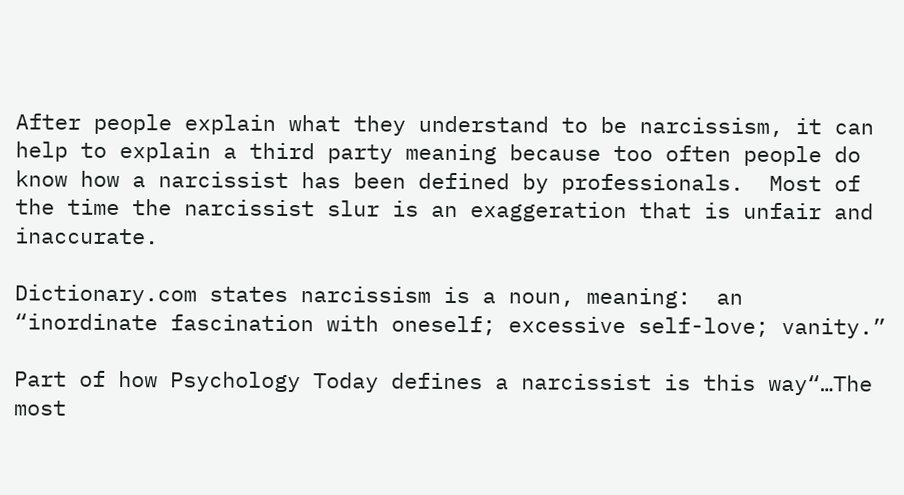After people explain what they understand to be narcissism, it can help to explain a third party meaning because too often people do know how a narcissist has been defined by professionals.  Most of the time the narcissist slur is an exaggeration that is unfair and inaccurate.

Dictionary.com states narcissism is a noun, meaning:  an “inordinate fascination with oneself; excessive self-love; vanity.”

Part of how Psychology Today defines a narcissist is this way“…The most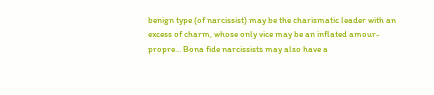benign type (of narcissist) may be the charismatic leader with an excess of charm, whose only vice may be an inflated amour-propre… Bona fide narcissists may also have a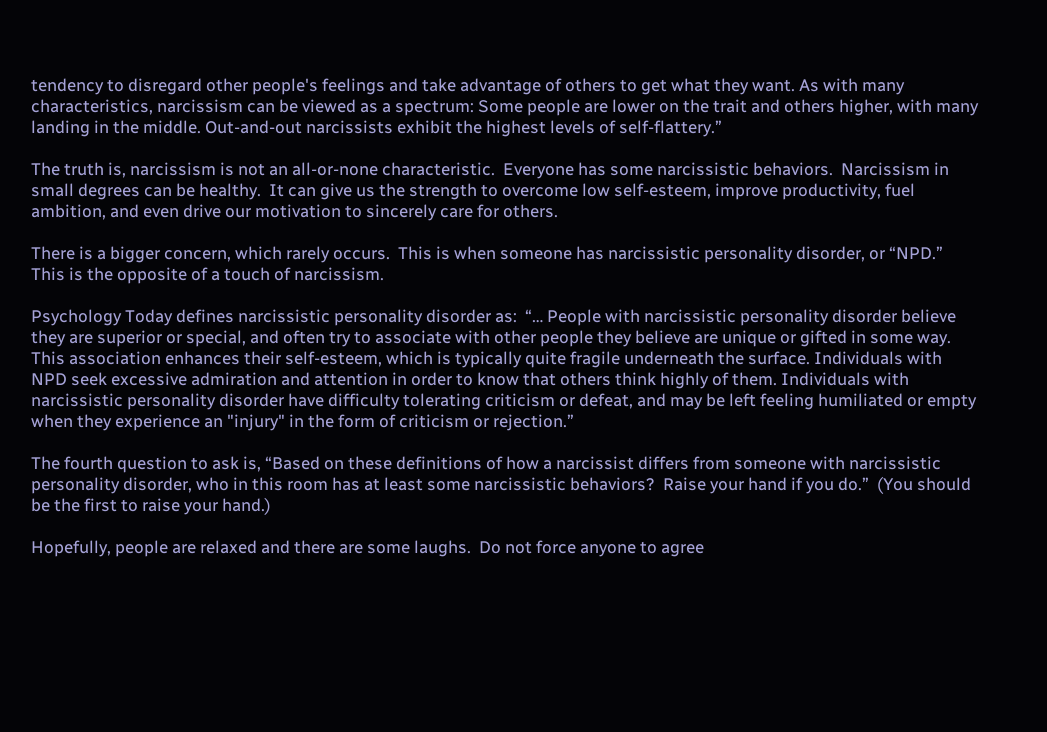tendency to disregard other people's feelings and take advantage of others to get what they want. As with many characteristics, narcissism can be viewed as a spectrum: Some people are lower on the trait and others higher, with many landing in the middle. Out-and-out narcissists exhibit the highest levels of self-flattery.”

The truth is, narcissism is not an all-or-none characteristic.  Everyone has some narcissistic behaviors.  Narcissism in small degrees can be healthy.  It can give us the strength to overcome low self-esteem, improve productivity, fuel ambition, and even drive our motivation to sincerely care for others.

There is a bigger concern, which rarely occurs.  This is when someone has narcissistic personality disorder, or “NPD.”  This is the opposite of a touch of narcissism.

Psychology Today defines narcissistic personality disorder as:  “… People with narcissistic personality disorder believe they are superior or special, and often try to associate with other people they believe are unique or gifted in some way. This association enhances their self-esteem, which is typically quite fragile underneath the surface. Individuals with NPD seek excessive admiration and attention in order to know that others think highly of them. Individuals with narcissistic personality disorder have difficulty tolerating criticism or defeat, and may be left feeling humiliated or empty when they experience an "injury" in the form of criticism or rejection.”

The fourth question to ask is, “Based on these definitions of how a narcissist differs from someone with narcissistic personality disorder, who in this room has at least some narcissistic behaviors?  Raise your hand if you do.”  (You should be the first to raise your hand.)

Hopefully, people are relaxed and there are some laughs.  Do not force anyone to agree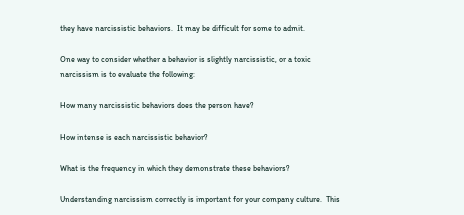they have narcissistic behaviors.  It may be difficult for some to admit.

One way to consider whether a behavior is slightly narcissistic, or a toxic narcissism is to evaluate the following:

How many narcissistic behaviors does the person have?

How intense is each narcissistic behavior?

What is the frequency in which they demonstrate these behaviors?

Understanding narcissism correctly is important for your company culture.  This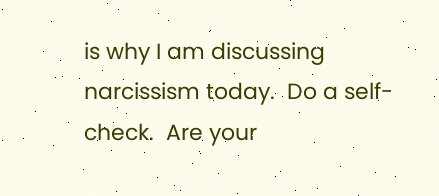is why I am discussing narcissism today.  Do a self-check.  Are your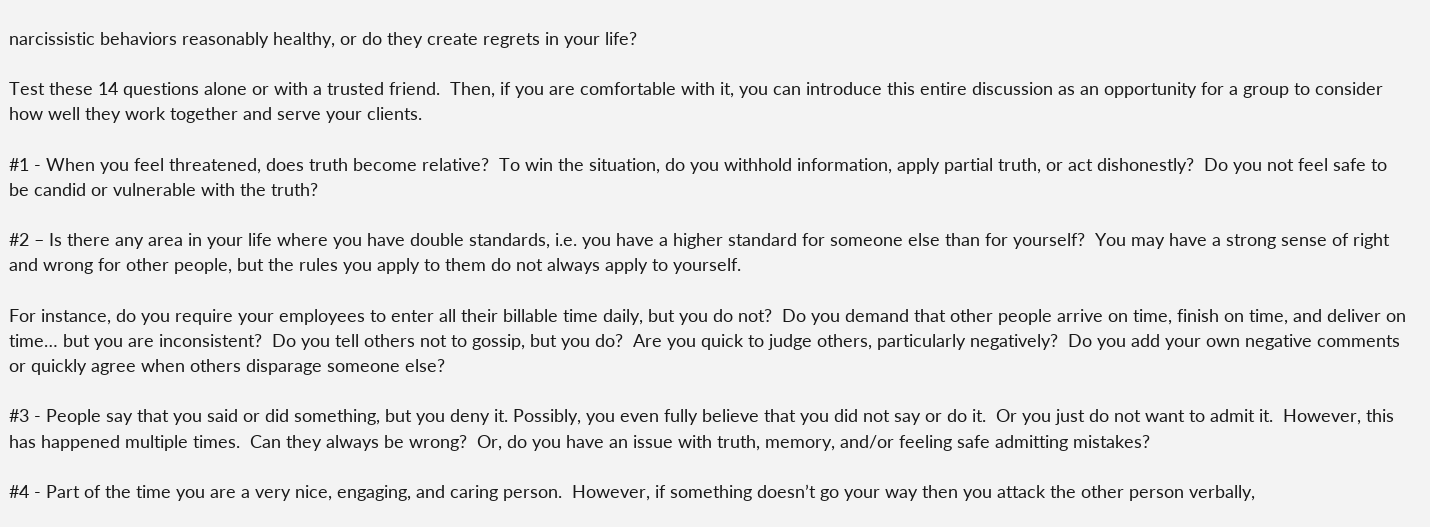narcissistic behaviors reasonably healthy, or do they create regrets in your life?

Test these 14 questions alone or with a trusted friend.  Then, if you are comfortable with it, you can introduce this entire discussion as an opportunity for a group to consider how well they work together and serve your clients.

#1 - When you feel threatened, does truth become relative?  To win the situation, do you withhold information, apply partial truth, or act dishonestly?  Do you not feel safe to be candid or vulnerable with the truth?

#2 – Is there any area in your life where you have double standards, i.e. you have a higher standard for someone else than for yourself?  You may have a strong sense of right and wrong for other people, but the rules you apply to them do not always apply to yourself.

For instance, do you require your employees to enter all their billable time daily, but you do not?  Do you demand that other people arrive on time, finish on time, and deliver on time… but you are inconsistent?  Do you tell others not to gossip, but you do?  Are you quick to judge others, particularly negatively?  Do you add your own negative comments or quickly agree when others disparage someone else?

#3 - People say that you said or did something, but you deny it. Possibly, you even fully believe that you did not say or do it.  Or you just do not want to admit it.  However, this has happened multiple times.  Can they always be wrong?  Or, do you have an issue with truth, memory, and/or feeling safe admitting mistakes?

#4 - Part of the time you are a very nice, engaging, and caring person.  However, if something doesn’t go your way then you attack the other person verbally,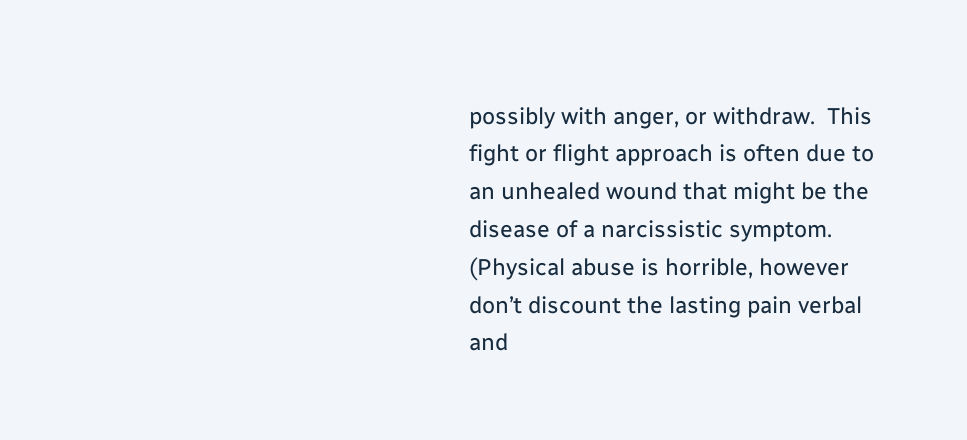possibly with anger, or withdraw.  This fight or flight approach is often due to an unhealed wound that might be the disease of a narcissistic symptom. (Physical abuse is horrible, however don’t discount the lasting pain verbal and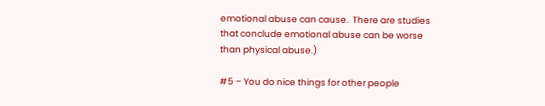emotional abuse can cause.  There are studies that conclude emotional abuse can be worse than physical abuse.)

#5 – You do nice things for other people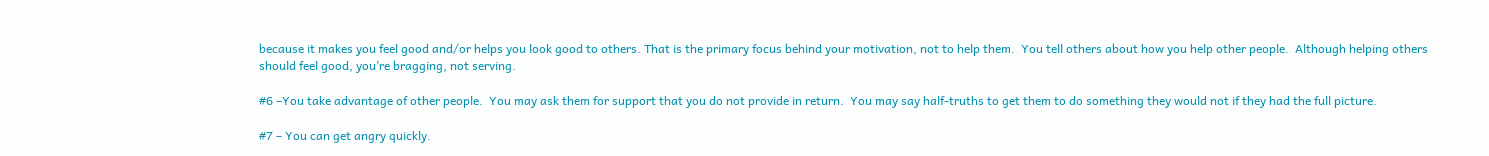because it makes you feel good and/or helps you look good to others. That is the primary focus behind your motivation, not to help them.  You tell others about how you help other people.  Although helping others should feel good, you’re bragging, not serving.

#6 –You take advantage of other people.  You may ask them for support that you do not provide in return.  You may say half-truths to get them to do something they would not if they had the full picture.

#7 – You can get angry quickly.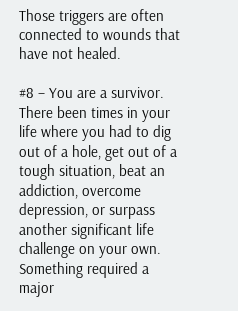Those triggers are often connected to wounds that have not healed.

#8 – You are a survivor. There been times in your life where you had to dig out of a hole, get out of a tough situation, beat an addiction, overcome depression, or surpass another significant life challenge on your own.  Something required a major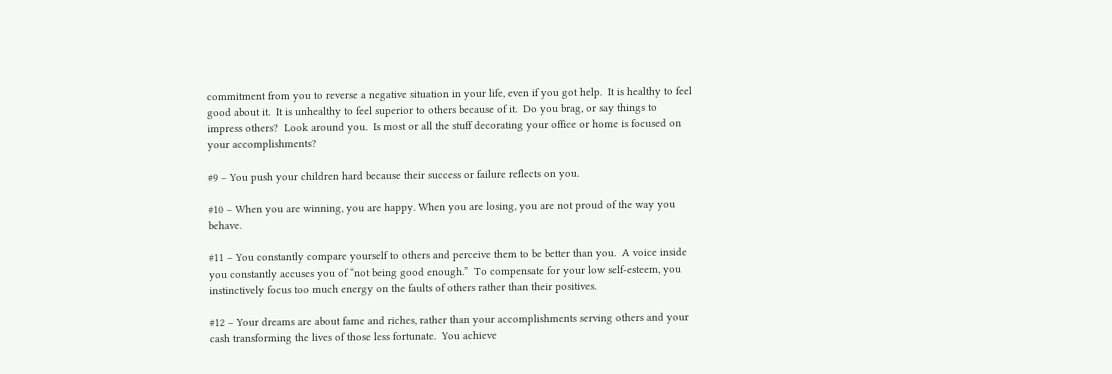commitment from you to reverse a negative situation in your life, even if you got help.  It is healthy to feel good about it.  It is unhealthy to feel superior to others because of it.  Do you brag, or say things to impress others?  Look around you.  Is most or all the stuff decorating your office or home is focused on your accomplishments?

#9 – You push your children hard because their success or failure reflects on you.

#10 – When you are winning, you are happy. When you are losing, you are not proud of the way you behave.

#11 – You constantly compare yourself to others and perceive them to be better than you.  A voice inside you constantly accuses you of “not being good enough.”  To compensate for your low self-esteem, you instinctively focus too much energy on the faults of others rather than their positives.

#12 – Your dreams are about fame and riches, rather than your accomplishments serving others and your cash transforming the lives of those less fortunate.  You achieve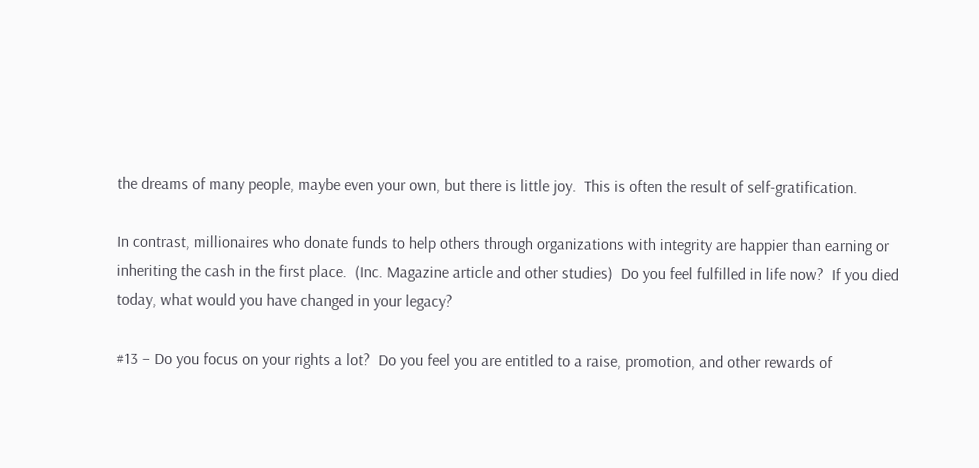the dreams of many people, maybe even your own, but there is little joy.  This is often the result of self-gratification.

In contrast, millionaires who donate funds to help others through organizations with integrity are happier than earning or inheriting the cash in the first place.  (Inc. Magazine article and other studies)  Do you feel fulfilled in life now?  If you died today, what would you have changed in your legacy?

#13 – Do you focus on your rights a lot?  Do you feel you are entitled to a raise, promotion, and other rewards of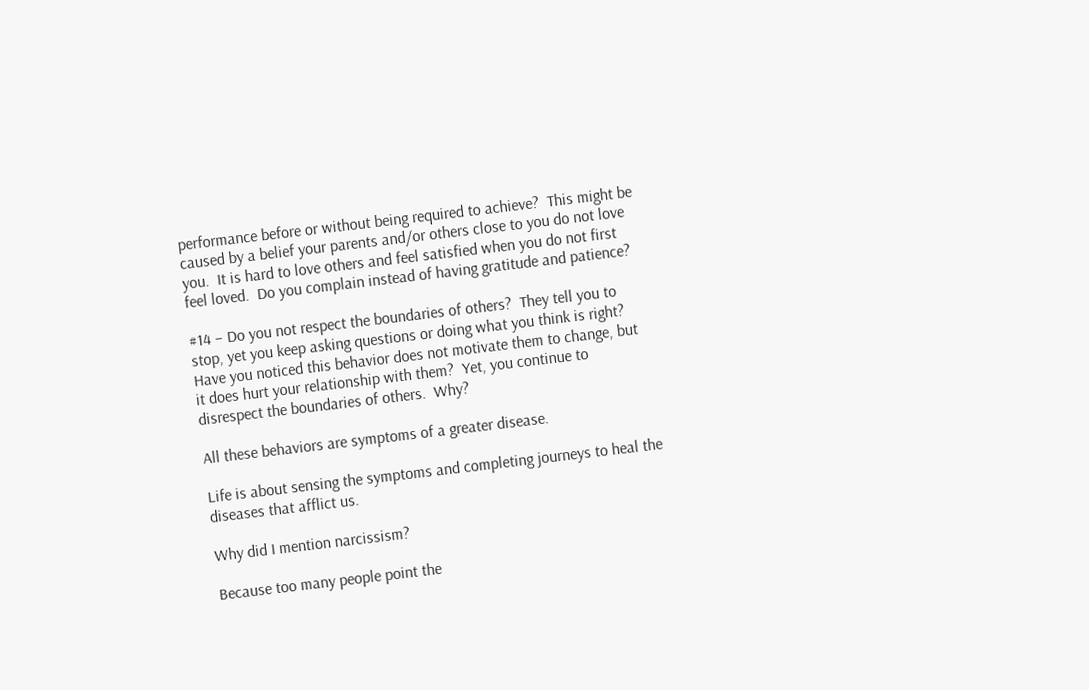performance before or without being required to achieve?  This might be caused by a belief your parents and/or others close to you do not love you.  It is hard to love others and feel satisfied when you do not first feel loved.  Do you complain instead of having gratitude and patience?

#14 – Do you not respect the boundaries of others?  They tell you to stop, yet you keep asking questions or doing what you think is right?  Have you noticed this behavior does not motivate them to change, but it does hurt your relationship with them?  Yet, you continue to disrespect the boundaries of others.  Why?

All these behaviors are symptoms of a greater disease.

Life is about sensing the symptoms and completing journeys to heal the diseases that afflict us.

Why did I mention narcissism?

Because too many people point the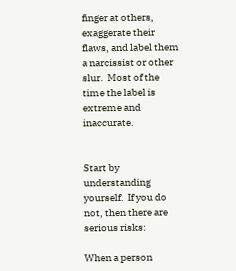finger at others, exaggerate their flaws, and label them a narcissist or other slur.  Most of the time the label is extreme and inaccurate.


Start by understanding yourself.  If you do not, then there are serious risks:

When a person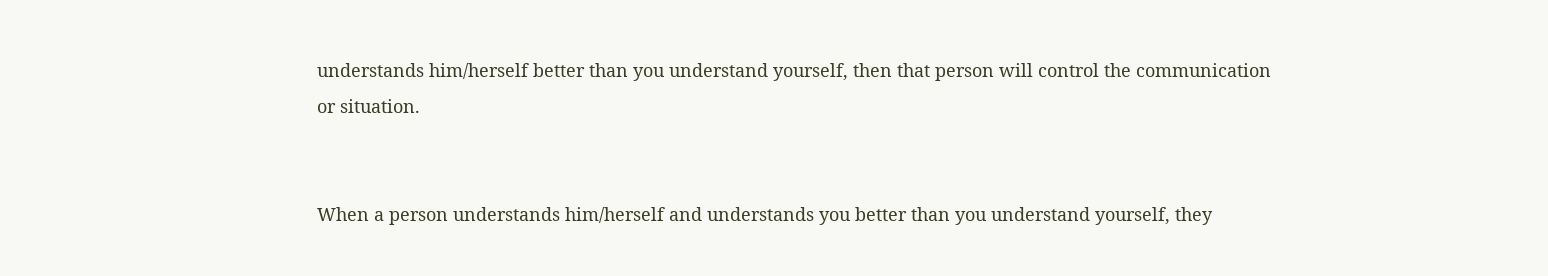understands him/herself better than you understand yourself, then that person will control the communication or situation.


When a person understands him/herself and understands you better than you understand yourself, they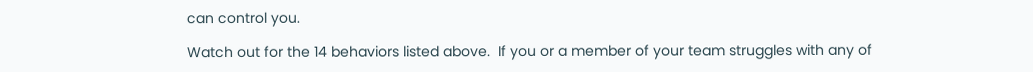can control you.

Watch out for the 14 behaviors listed above.  If you or a member of your team struggles with any of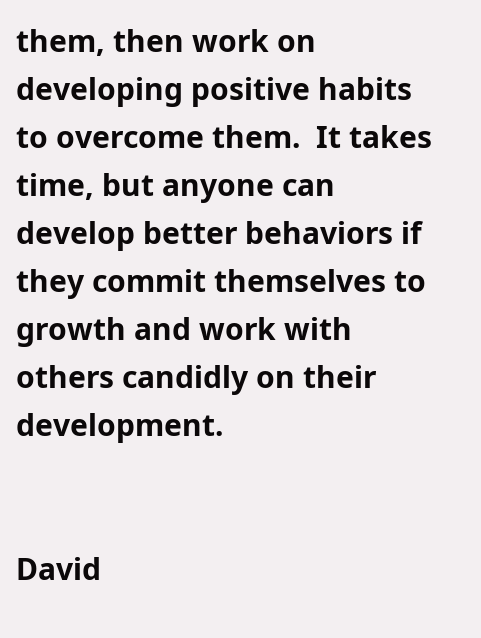them, then work on developing positive habits to overcome them.  It takes time, but anyone can develop better behaviors if they commit themselves to growth and work with others candidly on their development.


David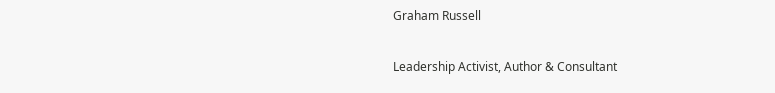Graham Russell

Leadership Activist, Author & Consultant